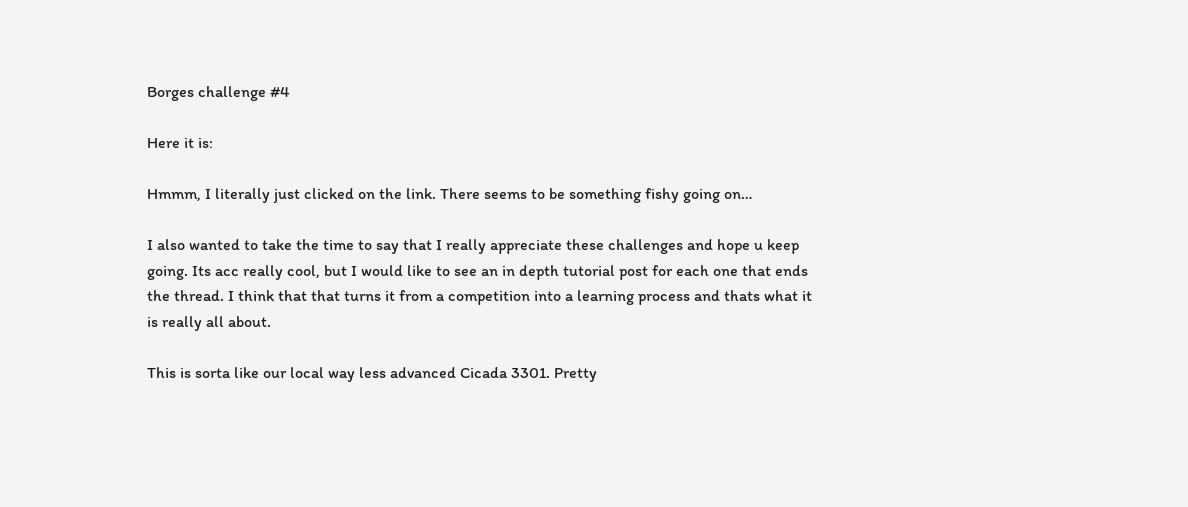Borges challenge #4

Here it is:

Hmmm, I literally just clicked on the link. There seems to be something fishy going on…

I also wanted to take the time to say that I really appreciate these challenges and hope u keep going. Its acc really cool, but I would like to see an in depth tutorial post for each one that ends the thread. I think that that turns it from a competition into a learning process and thats what it is really all about.

This is sorta like our local way less advanced Cicada 3301. Pretty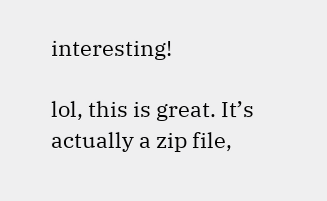interesting!

lol, this is great. It’s actually a zip file,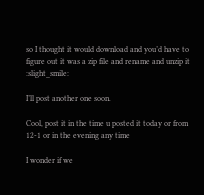so I thought it would download and you’d have to figure out it was a zip file and rename and unzip it :slight_smile:

I’ll post another one soon.

Cool, post it in the time u posted it today or from 12-1 or in the evening any time

I wonder if we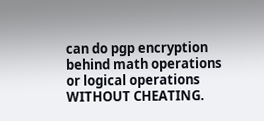can do pgp encryption behind math operations or logical operations WITHOUT CHEATING.